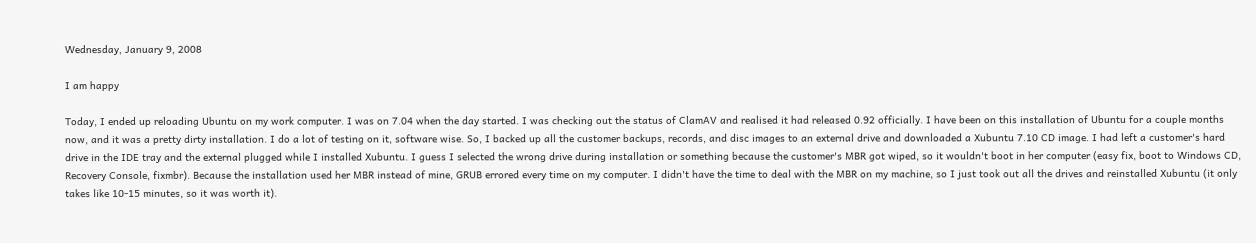Wednesday, January 9, 2008

I am happy

Today, I ended up reloading Ubuntu on my work computer. I was on 7.04 when the day started. I was checking out the status of ClamAV and realised it had released 0.92 officially. I have been on this installation of Ubuntu for a couple months now, and it was a pretty dirty installation. I do a lot of testing on it, software wise. So, I backed up all the customer backups, records, and disc images to an external drive and downloaded a Xubuntu 7.10 CD image. I had left a customer's hard drive in the IDE tray and the external plugged while I installed Xubuntu. I guess I selected the wrong drive during installation or something because the customer's MBR got wiped, so it wouldn't boot in her computer (easy fix, boot to Windows CD, Recovery Console, fixmbr). Because the installation used her MBR instead of mine, GRUB errored every time on my computer. I didn't have the time to deal with the MBR on my machine, so I just took out all the drives and reinstalled Xubuntu (it only takes like 10-15 minutes, so it was worth it).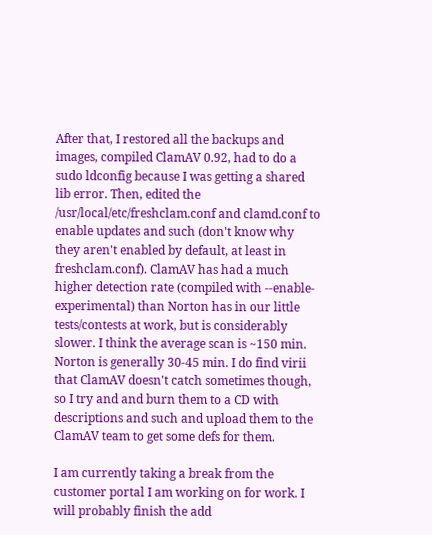After that, I restored all the backups and images, compiled ClamAV 0.92, had to do a sudo ldconfig because I was getting a shared lib error. Then, edited the /usr/local/etc/freshclam.conf and clamd.conf to enable updates and such (don't know why they aren't enabled by default, at least in freshclam.conf). ClamAV has had a much higher detection rate (compiled with --enable-experimental) than Norton has in our little tests/contests at work, but is considerably slower. I think the average scan is ~150 min. Norton is generally 30-45 min. I do find virii that ClamAV doesn't catch sometimes though, so I try and and burn them to a CD with descriptions and such and upload them to the ClamAV team to get some defs for them.

I am currently taking a break from the customer portal I am working on for work. I will probably finish the add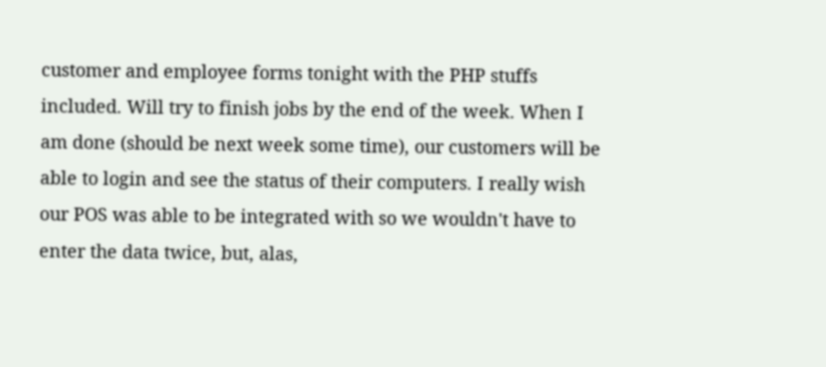customer and employee forms tonight with the PHP stuffs included. Will try to finish jobs by the end of the week. When I am done (should be next week some time), our customers will be able to login and see the status of their computers. I really wish our POS was able to be integrated with so we wouldn't have to enter the data twice, but, alas,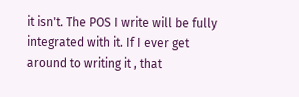it isn't. The POS I write will be fully integrated with it. If I ever get around to writing it , that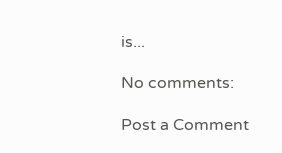is...

No comments:

Post a Comment